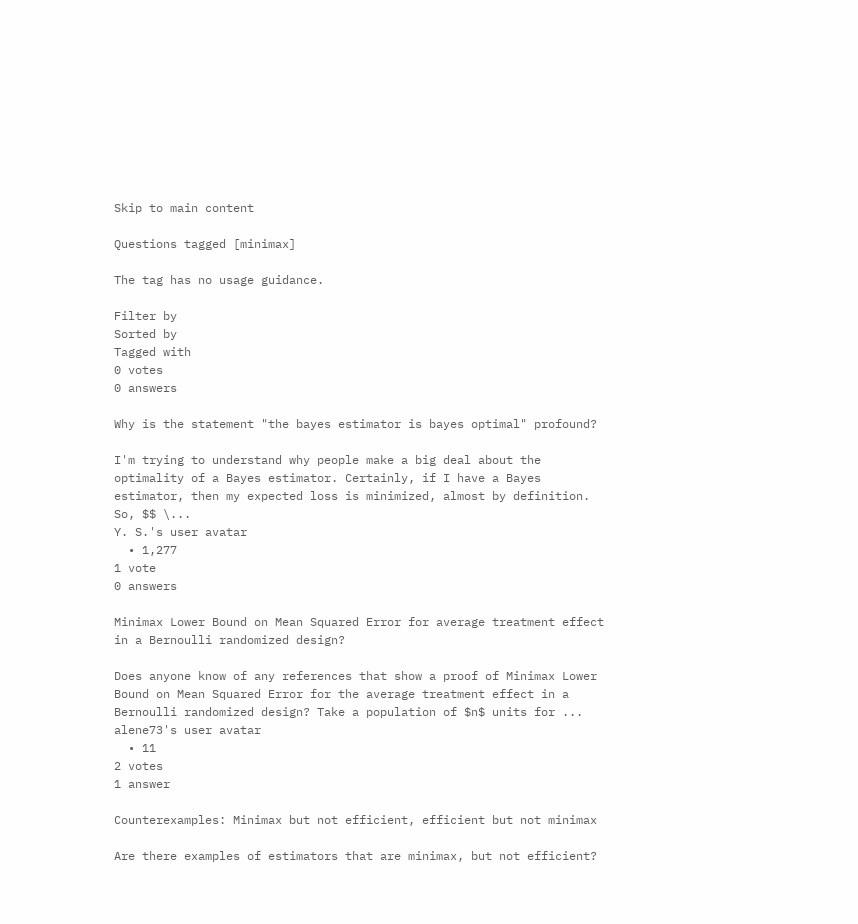Skip to main content

Questions tagged [minimax]

The tag has no usage guidance.

Filter by
Sorted by
Tagged with
0 votes
0 answers

Why is the statement "the bayes estimator is bayes optimal" profound?

I'm trying to understand why people make a big deal about the optimality of a Bayes estimator. Certainly, if I have a Bayes estimator, then my expected loss is minimized, almost by definition. So, $$ \...
Y. S.'s user avatar
  • 1,277
1 vote
0 answers

Minimax Lower Bound on Mean Squared Error for average treatment effect in a Bernoulli randomized design?

Does anyone know of any references that show a proof of Minimax Lower Bound on Mean Squared Error for the average treatment effect in a Bernoulli randomized design? Take a population of $n$ units for ...
alene73's user avatar
  • 11
2 votes
1 answer

Counterexamples: Minimax but not efficient, efficient but not minimax

Are there examples of estimators that are minimax, but not efficient?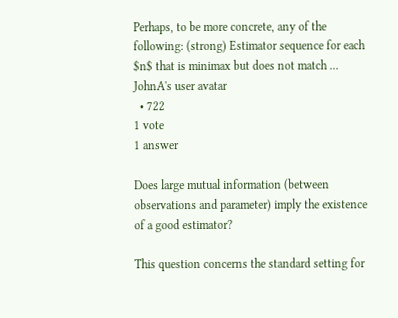Perhaps, to be more concrete, any of the following: (strong) Estimator sequence for each $n$ that is minimax but does not match ...
JohnA's user avatar
  • 722
1 vote
1 answer

Does large mutual information (between observations and parameter) imply the existence of a good estimator?

This question concerns the standard setting for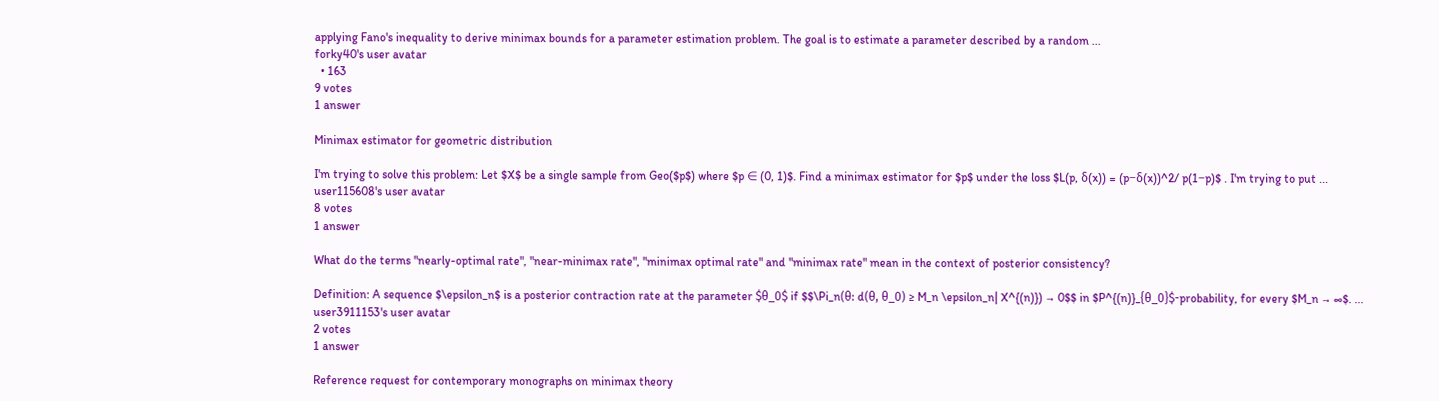applying Fano's inequality to derive minimax bounds for a parameter estimation problem. The goal is to estimate a parameter described by a random ...
forky40's user avatar
  • 163
9 votes
1 answer

Minimax estimator for geometric distribution

I'm trying to solve this problem: Let $X$ be a single sample from Geo($p$) where $p ∈ (0, 1)$. Find a minimax estimator for $p$ under the loss $L(p, δ(x)) = (p−δ(x))^2/ p(1−p)$ . I'm trying to put ...
user115608's user avatar
8 votes
1 answer

What do the terms "nearly-optimal rate", "near-minimax rate", "minimax optimal rate" and "minimax rate" mean in the context of posterior consistency?

Definition: A sequence $\epsilon_n$ is a posterior contraction rate at the parameter $θ_0$ if $$\Pi_n(θ: d(θ, θ_0) ≥ M_n \epsilon_n| X^{(n)}) → 0$$ in $P^{(n)}_{θ_0}$-probability, for every $M_n → ∞$. ...
user3911153's user avatar
2 votes
1 answer

Reference request for contemporary monographs on minimax theory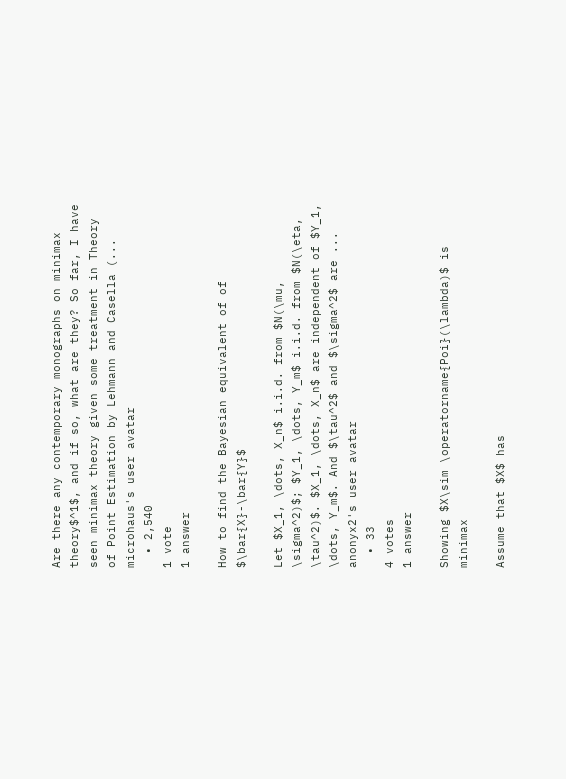Are there any contemporary monographs on minimax theory$^1$, and if so, what are they? So far, I have seen minimax theory given some treatment in Theory of Point Estimation by Lehmann and Casella (...
microhaus's user avatar
  • 2,540
1 vote
1 answer

How to find the Bayesian equivalent of of $\bar{X}-\bar{Y}$

Let $X_1, \dots, X_n$ i.i.d. from $N(\mu, \sigma^2)$; $Y_1, \dots, Y_m$ i.i.d. from $N(\eta, \tau^2)$. $X_1, \dots, X_n$ are independent of $Y_1, \dots, Y_m$. And $\tau^2$ and $\sigma^2$ are ...
anonyx2's user avatar
  • 33
4 votes
1 answer

Showing $X\sim \operatorname{Poi}(\lambda)$ is minimax

Assume that $X$ has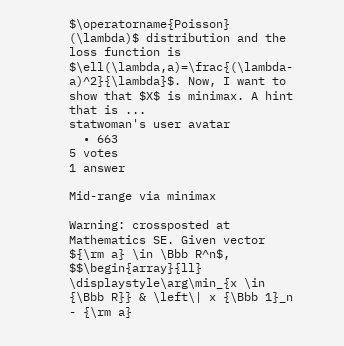$\operatorname{Poisson} (\lambda)$ distribution and the loss function is $\ell(\lambda,a)=\frac{(\lambda-a)^2}{\lambda}$. Now, I want to show that $X$ is minimax. A hint that is ...
statwoman's user avatar
  • 663
5 votes
1 answer

Mid-range via minimax

Warning: crossposted at Mathematics SE. Given vector ${\rm a} \in \Bbb R^n$, $$\begin{array}{ll} \displaystyle\arg\min_{x \in {\Bbb R}} & \left\| x {\Bbb 1}_n - {\rm a}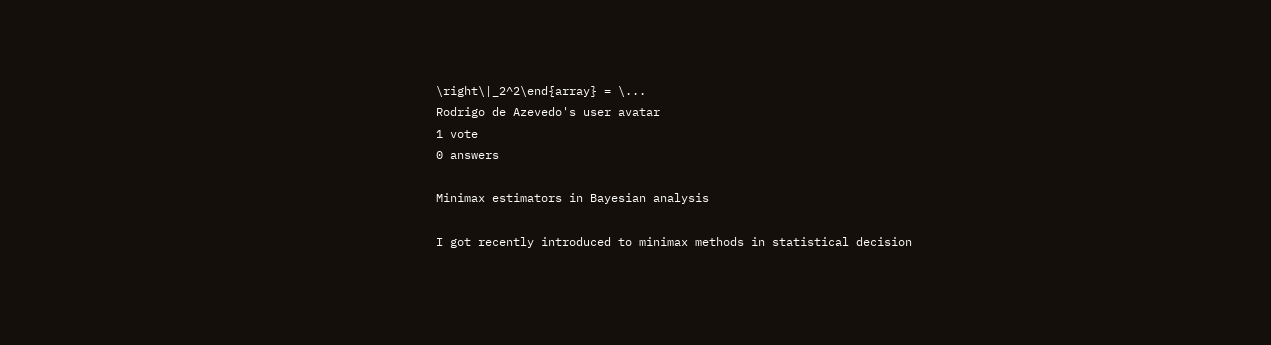\right\|_2^2\end{array} = \...
Rodrigo de Azevedo's user avatar
1 vote
0 answers

Minimax estimators in Bayesian analysis

I got recently introduced to minimax methods in statistical decision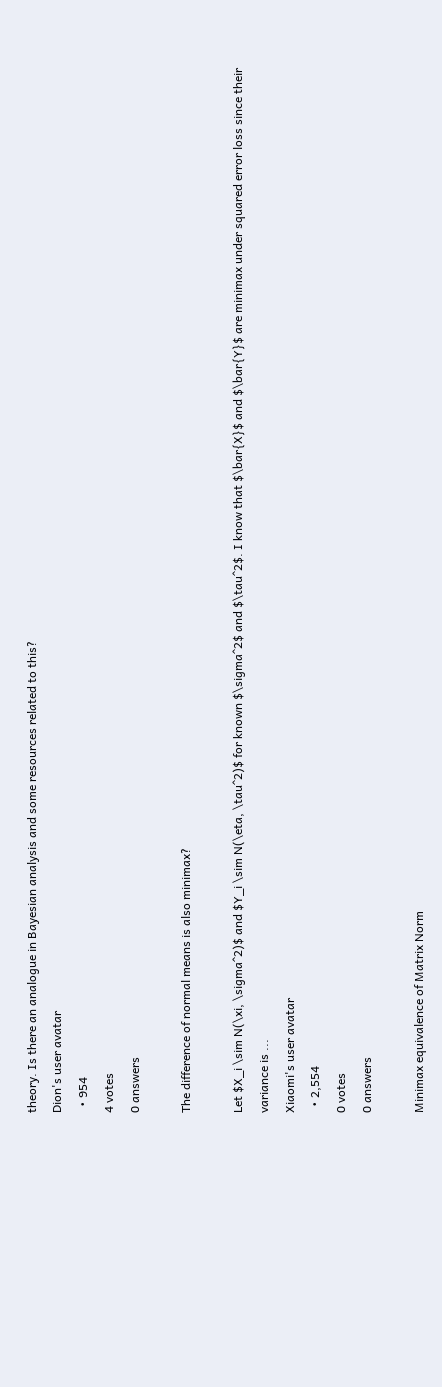theory. Is there an analogue in Bayesian analysis and some resources related to this?
Dion's user avatar
  • 954
4 votes
0 answers

The difference of normal means is also minimax?

Let $X_i \sim N(\xi, \sigma^2)$ and $Y_i \sim N(\eta, \tau^2)$ for known $\sigma^2$ and $\tau^2$. I know that $\bar{X}$ and $\bar{Y}$ are minimax under squared error loss since their variance is ...
Xiaomi's user avatar
  • 2,554
0 votes
0 answers

Minimax equivalence of Matrix Norm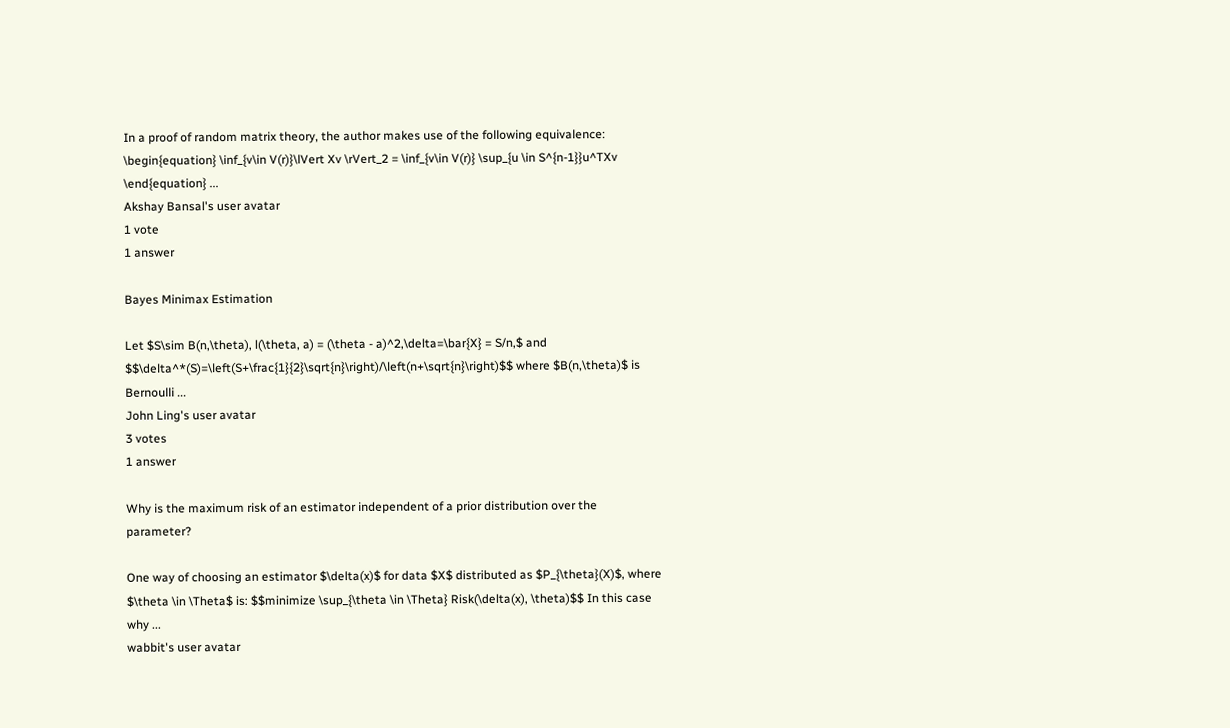In a proof of random matrix theory, the author makes use of the following equivalence: \begin{equation} \inf_{v\in V(r)}\lVert Xv \rVert_2 = \inf_{v\in V(r)} \sup_{u \in S^{n-1}}u^TXv \end{equation} ...
Akshay Bansal's user avatar
1 vote
1 answer

Bayes Minimax Estimation

Let $S\sim B(n,\theta), l(\theta, a) = (\theta - a)^2,\delta=\bar{X} = S/n,$ and $$\delta^*(S)=\left(S+\frac{1}{2}\sqrt{n}\right)/\left(n+\sqrt{n}\right)$$ where $B(n,\theta)$ is Bernoulli ...
John Ling's user avatar
3 votes
1 answer

Why is the maximum risk of an estimator independent of a prior distribution over the parameter?

One way of choosing an estimator $\delta(x)$ for data $X$ distributed as $P_{\theta}(X)$, where $\theta \in \Theta$ is: $$minimize \sup_{\theta \in \Theta} Risk(\delta(x), \theta)$$ In this case why ...
wabbit's user avatar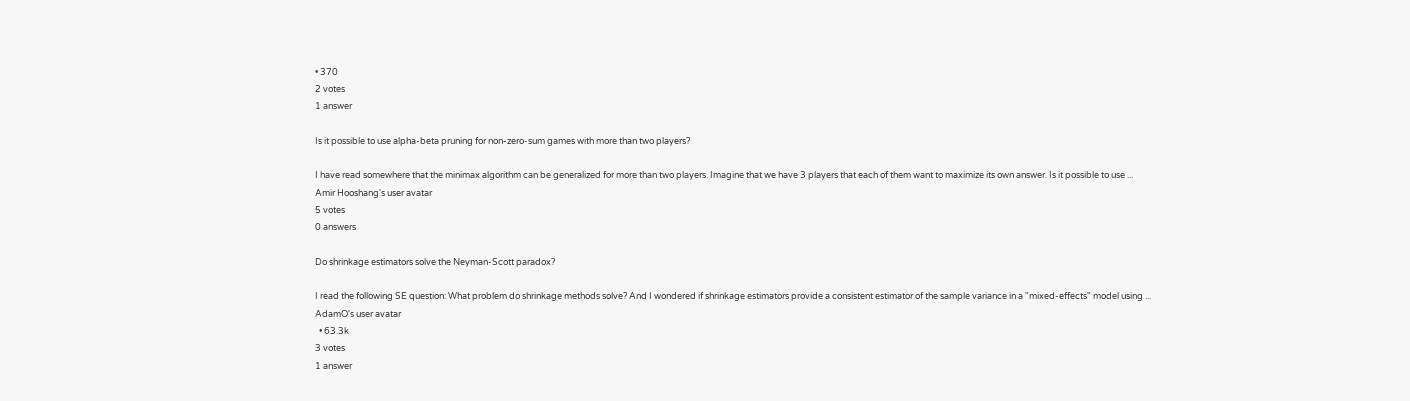• 370
2 votes
1 answer

Is it possible to use alpha-beta pruning for non-zero-sum games with more than two players?

I have read somewhere that the minimax algorithm can be generalized for more than two players. Imagine that we have 3 players that each of them want to maximize its own answer. Is it possible to use ...
Amir Hooshang's user avatar
5 votes
0 answers

Do shrinkage estimators solve the Neyman-Scott paradox?

I read the following SE question: What problem do shrinkage methods solve? And I wondered if shrinkage estimators provide a consistent estimator of the sample variance in a "mixed-effects" model using ...
AdamO's user avatar
  • 63.3k
3 votes
1 answer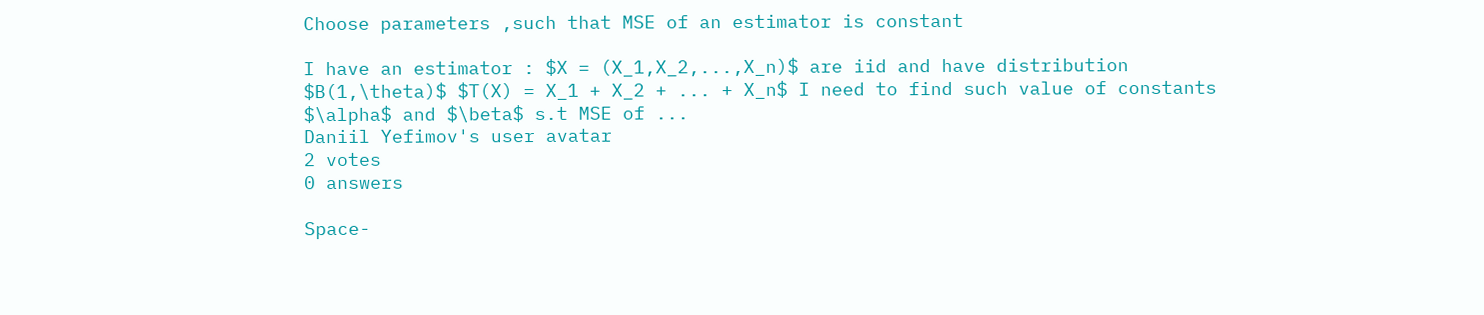Choose parameters ,such that MSE of an estimator is constant

I have an estimator : $X = (X_1,X_2,...,X_n)$ are iid and have distribution $B(1,\theta)$ $T(X) = X_1 + X_2 + ... + X_n$ I need to find such value of constants $\alpha$ and $\beta$ s.t MSE of ...
Daniil Yefimov's user avatar
2 votes
0 answers

Space-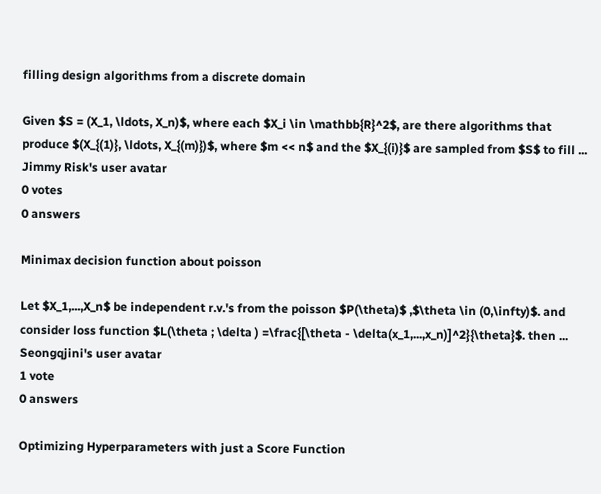filling design algorithms from a discrete domain

Given $S = (X_1, \ldots, X_n)$, where each $X_i \in \mathbb{R}^2$, are there algorithms that produce $(X_{(1)}, \ldots, X_{(m)})$, where $m << n$ and the $X_{(i)}$ are sampled from $S$ to fill ...
Jimmy Risk's user avatar
0 votes
0 answers

Minimax decision function about poisson

Let $X_1,...,X_n$ be independent r.v.'s from the poisson $P(\theta)$ ,$\theta \in (0,\infty)$. and consider loss function $L(\theta ; \delta ) =\frac{[\theta - \delta(x_1,...,x_n)]^2}{\theta}$. then ...
Seongqjini's user avatar
1 vote
0 answers

Optimizing Hyperparameters with just a Score Function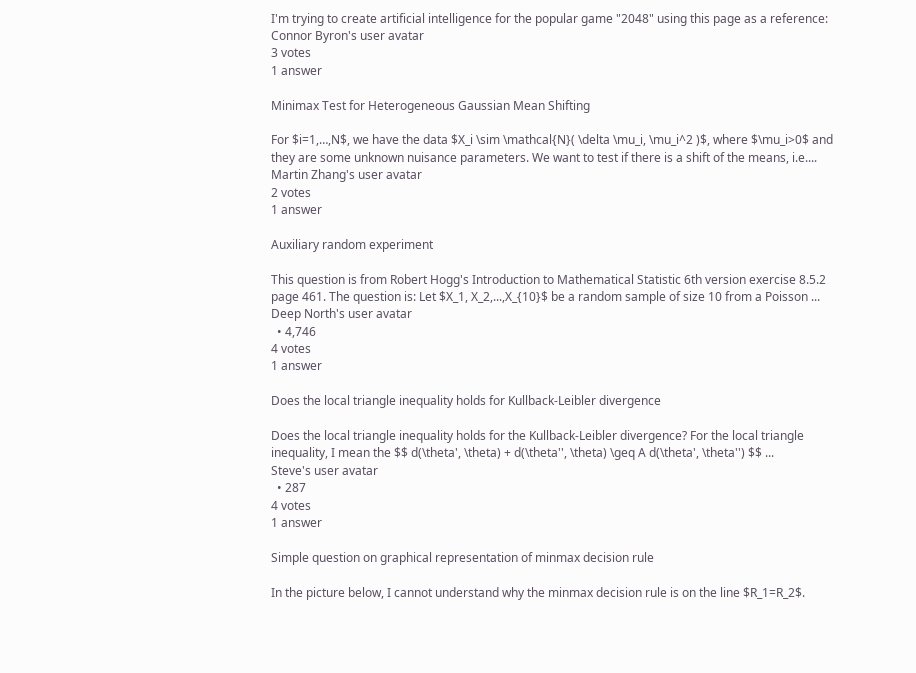I'm trying to create artificial intelligence for the popular game "2048" using this page as a reference:
Connor Byron's user avatar
3 votes
1 answer

Minimax Test for Heterogeneous Gaussian Mean Shifting

For $i=1,…,N$, we have the data $X_i \sim \mathcal{N}( \delta \mu_i, \mu_i^2 )$, where $\mu_i>0$ and they are some unknown nuisance parameters. We want to test if there is a shift of the means, i.e....
Martin Zhang's user avatar
2 votes
1 answer

Auxiliary random experiment

This question is from Robert Hogg's Introduction to Mathematical Statistic 6th version exercise 8.5.2 page 461. The question is: Let $X_1, X_2,...,X_{10}$ be a random sample of size 10 from a Poisson ...
Deep North's user avatar
  • 4,746
4 votes
1 answer

Does the local triangle inequality holds for Kullback-Leibler divergence

Does the local triangle inequality holds for the Kullback-Leibler divergence? For the local triangle inequality, I mean the $$ d(\theta', \theta) + d(\theta'', \theta) \geq A d(\theta', \theta'') $$ ...
Steve's user avatar
  • 287
4 votes
1 answer

Simple question on graphical representation of minmax decision rule

In the picture below, I cannot understand why the minmax decision rule is on the line $R_1=R_2$.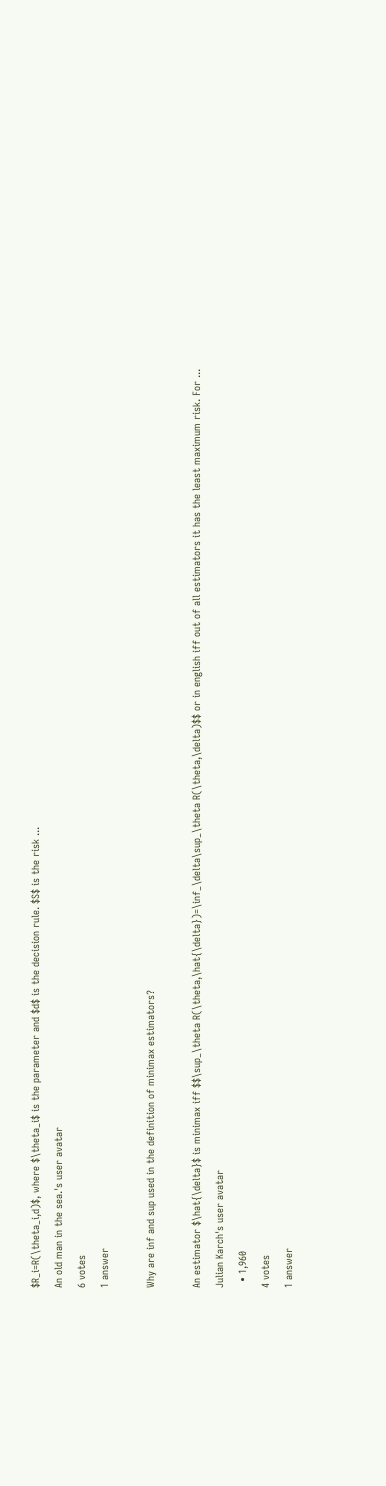$R_i=R(\theta_i,d)$, where $\theta_i$ is the parameter and $d$ is the decision rule. $S$ is the risk ...
An old man in the sea.'s user avatar
6 votes
1 answer

Why are inf and sup used in the definition of minimax estimators?

An estimator $\hat{\delta}$ is minimax iff $$\sup_\theta R(\theta,\hat{\delta})=\inf_\delta\sup_\theta R(\theta,\delta)$$ or in english iff out of all estimators it has the least maximum risk. For ...
Julian Karch's user avatar
  • 1,960
4 votes
1 answer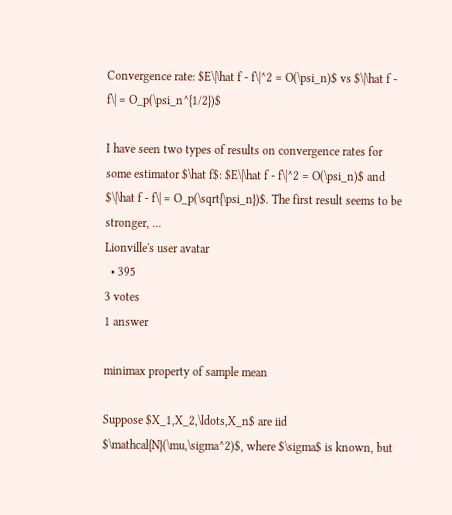Convergence rate: $E\|\hat f - f\|^2 = O(\psi_n)$ vs $\|\hat f - f\| = O_p(\psi_n^{1/2})$

I have seen two types of results on convergence rates for some estimator $\hat f$: $E\|\hat f - f\|^2 = O(\psi_n)$ and $\|\hat f - f\| = O_p(\sqrt{\psi_n})$. The first result seems to be stronger, ...
Lionville's user avatar
  • 395
3 votes
1 answer

minimax property of sample mean

Suppose $X_1,X_2,\ldots,X_n$ are iid $\mathcal{N}(\mu,\sigma^2)$, where $\sigma$ is known, but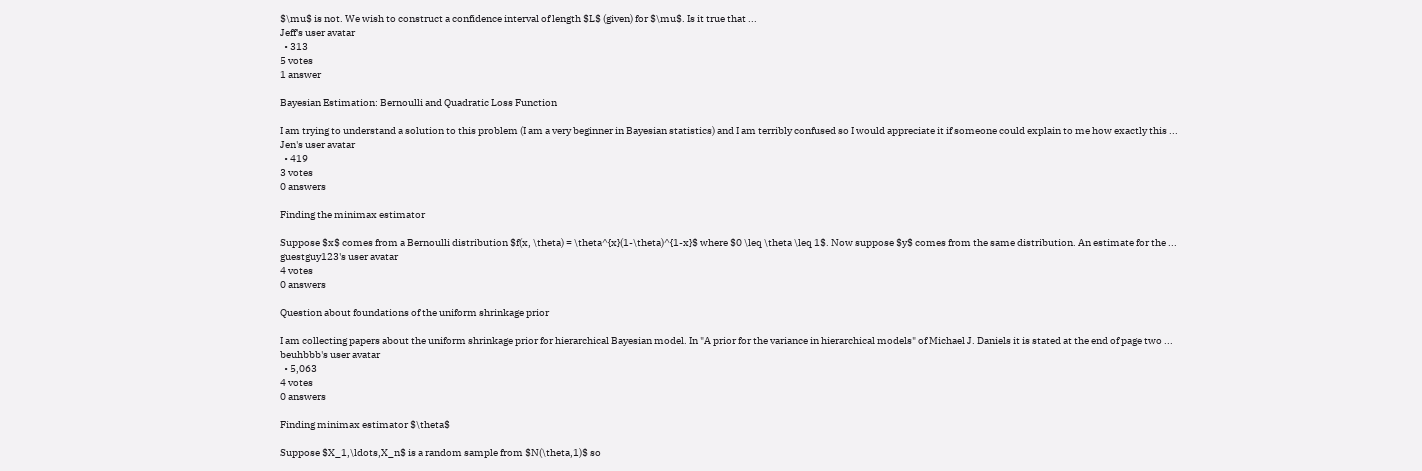$\mu$ is not. We wish to construct a confidence interval of length $L$ (given) for $\mu$. Is it true that ...
Jeff's user avatar
  • 313
5 votes
1 answer

Bayesian Estimation: Bernoulli and Quadratic Loss Function

I am trying to understand a solution to this problem (I am a very beginner in Bayesian statistics) and I am terribly confused so I would appreciate it if someone could explain to me how exactly this ...
Jen's user avatar
  • 419
3 votes
0 answers

Finding the minimax estimator

Suppose $x$ comes from a Bernoulli distribution $f(x, \theta) = \theta^{x}(1-\theta)^{1-x}$ where $0 \leq \theta \leq 1$. Now suppose $y$ comes from the same distribution. An estimate for the ...
guestguy123's user avatar
4 votes
0 answers

Question about foundations of the uniform shrinkage prior

I am collecting papers about the uniform shrinkage prior for hierarchical Bayesian model. In "A prior for the variance in hierarchical models" of Michael J. Daniels it is stated at the end of page two ...
beuhbbb's user avatar
  • 5,063
4 votes
0 answers

Finding minimax estimator $\theta$

Suppose $X_1,\ldots,X_n$ is a random sample from $N(\theta,1)$ so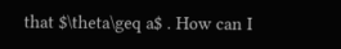that $\theta\geq a$ . How can I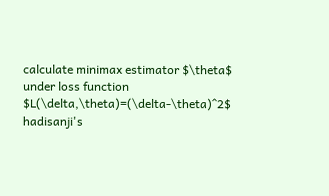calculate minimax estimator $\theta$ under loss function $L(\delta,\theta)=(\delta-\theta)^2$
hadisanji's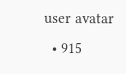user avatar
  • 915